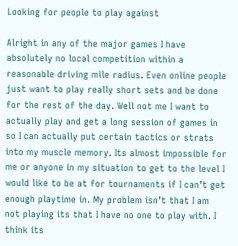Looking for people to play against

Alright in any of the major games I have absolutely no local competition within a reasonable driving mile radius. Even online people just want to play really short sets and be done for the rest of the day. Well not me I want to actually play and get a long session of games in so I can actually put certain tactics or strats into my muscle memory. Its almost impossible for me or anyone in my situation to get to the level I would like to be at for tournaments if I can’t get enough playtime in. My problem isn’t that I am not playing its that I have no one to play with. I think its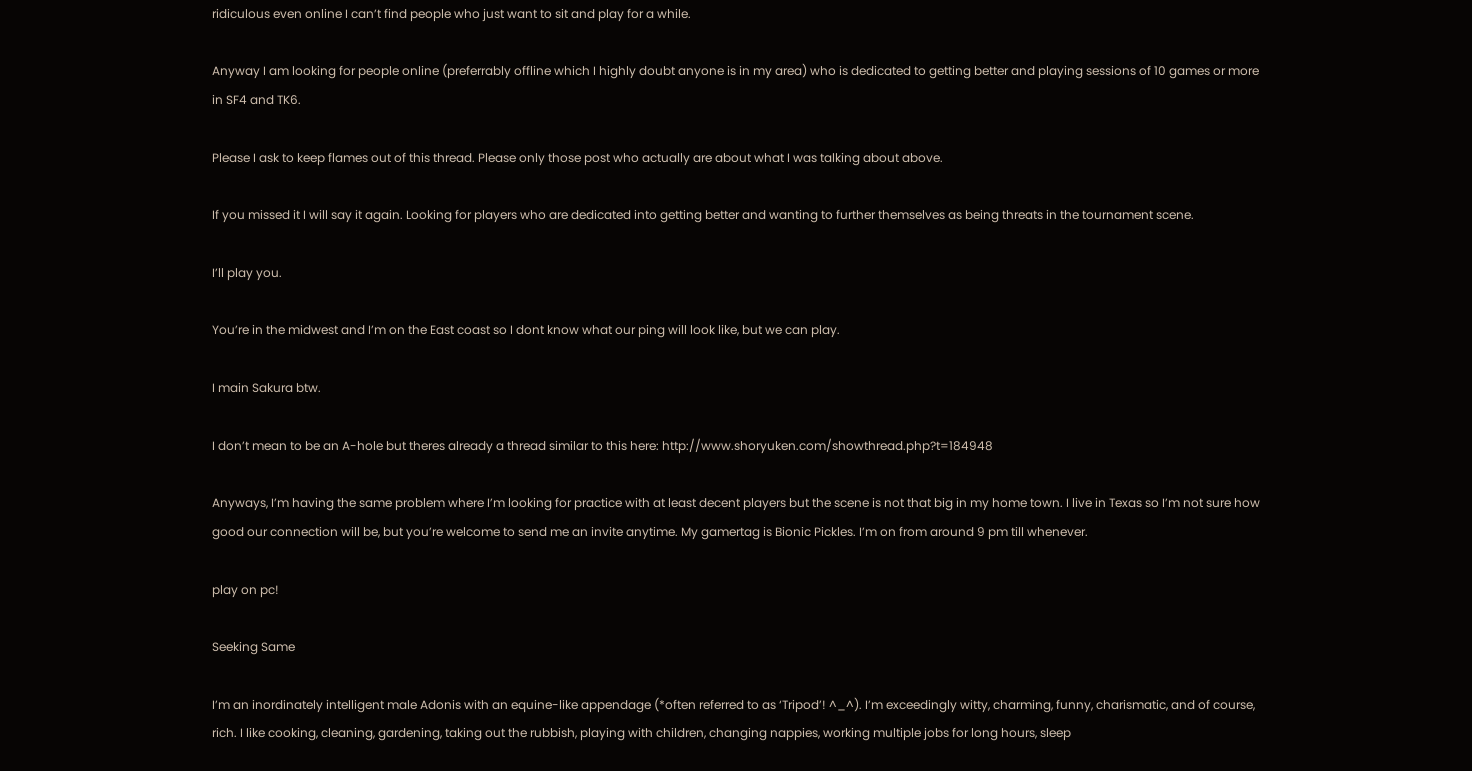ridiculous even online I can’t find people who just want to sit and play for a while.

Anyway I am looking for people online (preferrably offline which I highly doubt anyone is in my area) who is dedicated to getting better and playing sessions of 10 games or more in SF4 and TK6.

Please I ask to keep flames out of this thread. Please only those post who actually are about what I was talking about above.

If you missed it I will say it again. Looking for players who are dedicated into getting better and wanting to further themselves as being threats in the tournament scene.

I’ll play you.

You’re in the midwest and I’m on the East coast so I dont know what our ping will look like, but we can play.

I main Sakura btw.

I don’t mean to be an A-hole but theres already a thread similar to this here: http://www.shoryuken.com/showthread.php?t=184948

Anyways, I’m having the same problem where I’m looking for practice with at least decent players but the scene is not that big in my home town. I live in Texas so I’m not sure how good our connection will be, but you’re welcome to send me an invite anytime. My gamertag is Bionic Pickles. I’m on from around 9 pm till whenever.

play on pc!

Seeking Same

I’m an inordinately intelligent male Adonis with an equine-like appendage (*often referred to as ‘Tripod’! ^_^). I’m exceedingly witty, charming, funny, charismatic, and of course, rich. I like cooking, cleaning, gardening, taking out the rubbish, playing with children, changing nappies, working multiple jobs for long hours, sleep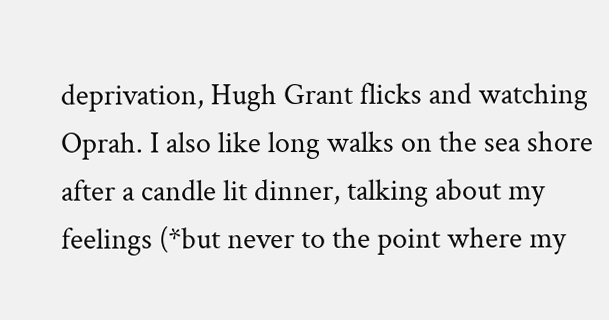deprivation, Hugh Grant flicks and watching Oprah. I also like long walks on the sea shore after a candle lit dinner, talking about my feelings (*but never to the point where my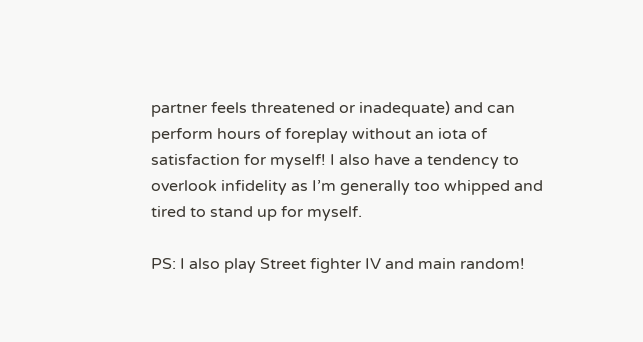partner feels threatened or inadequate) and can perform hours of foreplay without an iota of satisfaction for myself! I also have a tendency to overlook infidelity as I’m generally too whipped and tired to stand up for myself.

PS: I also play Street fighter IV and main random!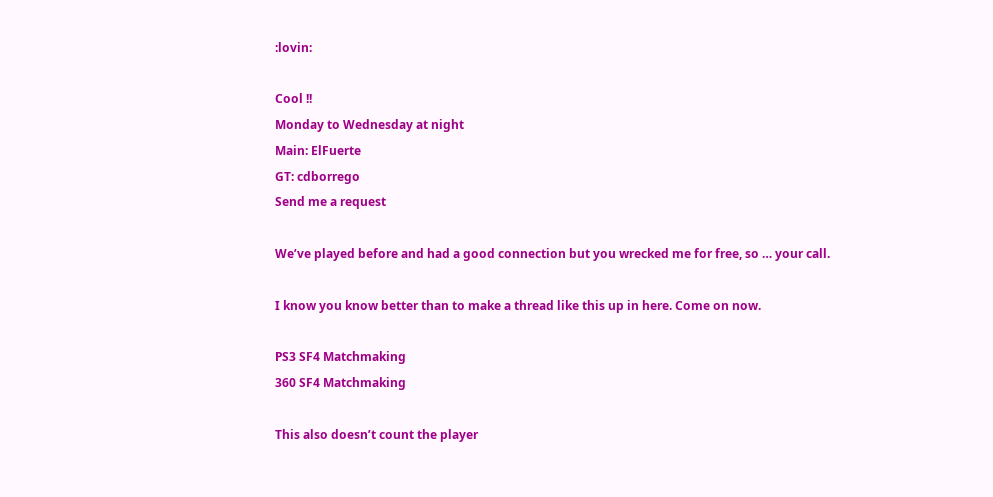:lovin:

Cool !!
Monday to Wednesday at night
Main: ElFuerte
GT: cdborrego
Send me a request

We’ve played before and had a good connection but you wrecked me for free, so … your call.

I know you know better than to make a thread like this up in here. Come on now.

PS3 SF4 Matchmaking
360 SF4 Matchmaking

This also doesn’t count the player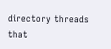directory threads that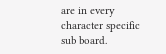are in every character specific sub board.